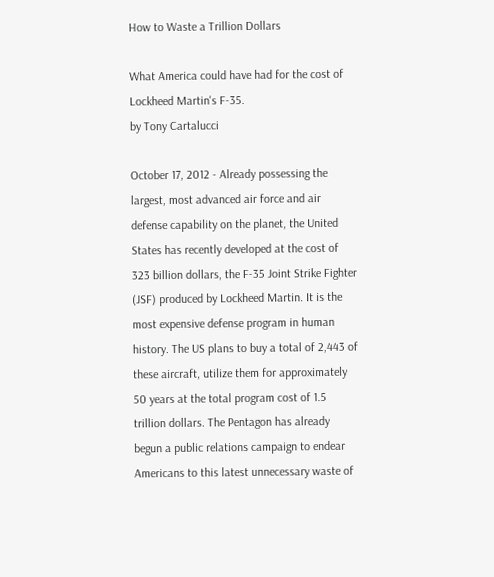How to Waste a Trillion Dollars

What America could have had for the cost of Lockheed Martin's F-35.
by Tony Cartalucci

October 17, 2012 - Already possessing the largest, most advanced air force and air defense capability on the planet, the United States has recently developed at the cost of 323 billion dollars, the F-35 Joint Strike Fighter (JSF) produced by Lockheed Martin. It is the most expensive defense program in human history. The US plans to buy a total of 2,443 of these aircraft, utilize them for approximately 50 years at the total program cost of 1.5 trillion dollars. The Pentagon has already begun a public relations campaign to endear Americans to this latest unnecessary waste of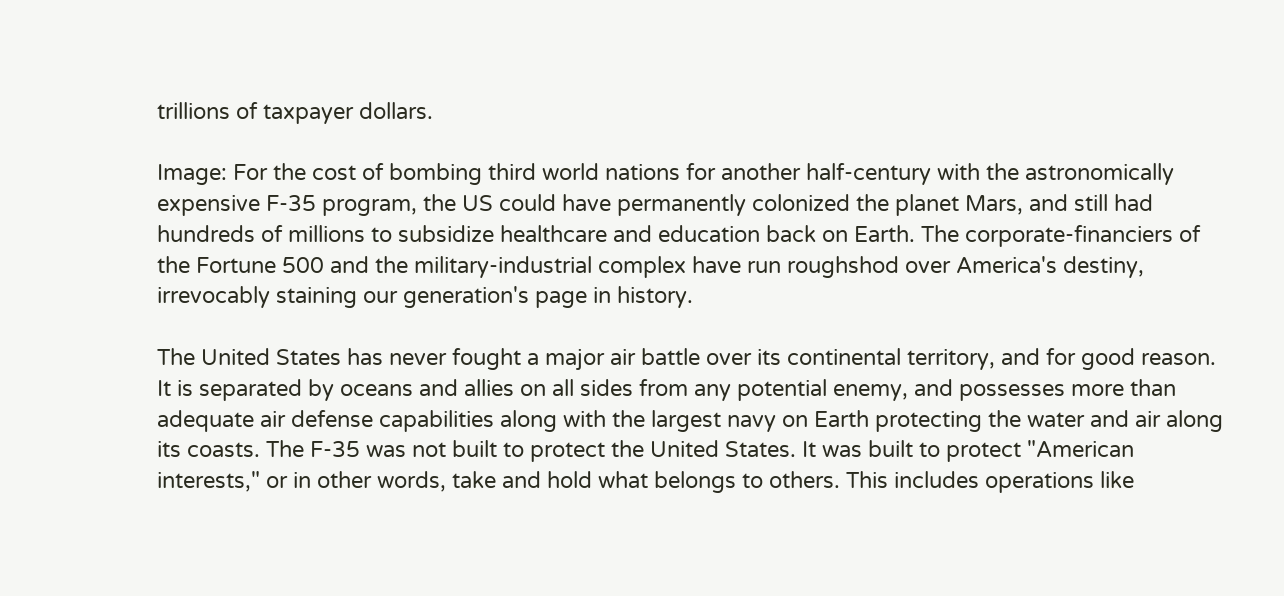trillions of taxpayer dollars.

Image: For the cost of bombing third world nations for another half-century with the astronomically expensive F-35 program, the US could have permanently colonized the planet Mars, and still had hundreds of millions to subsidize healthcare and education back on Earth. The corporate-financiers of the Fortune 500 and the military-industrial complex have run roughshod over America's destiny, irrevocably staining our generation's page in history.

The United States has never fought a major air battle over its continental territory, and for good reason. It is separated by oceans and allies on all sides from any potential enemy, and possesses more than adequate air defense capabilities along with the largest navy on Earth protecting the water and air along its coasts. The F-35 was not built to protect the United States. It was built to protect "American interests," or in other words, take and hold what belongs to others. This includes operations like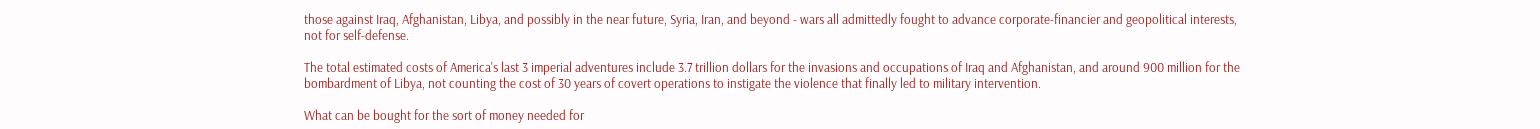those against Iraq, Afghanistan, Libya, and possibly in the near future, Syria, Iran, and beyond - wars all admittedly fought to advance corporate-financier and geopolitical interests, not for self-defense.

The total estimated costs of America's last 3 imperial adventures include 3.7 trillion dollars for the invasions and occupations of Iraq and Afghanistan, and around 900 million for the bombardment of Libya, not counting the cost of 30 years of covert operations to instigate the violence that finally led to military intervention.

What can be bought for the sort of money needed for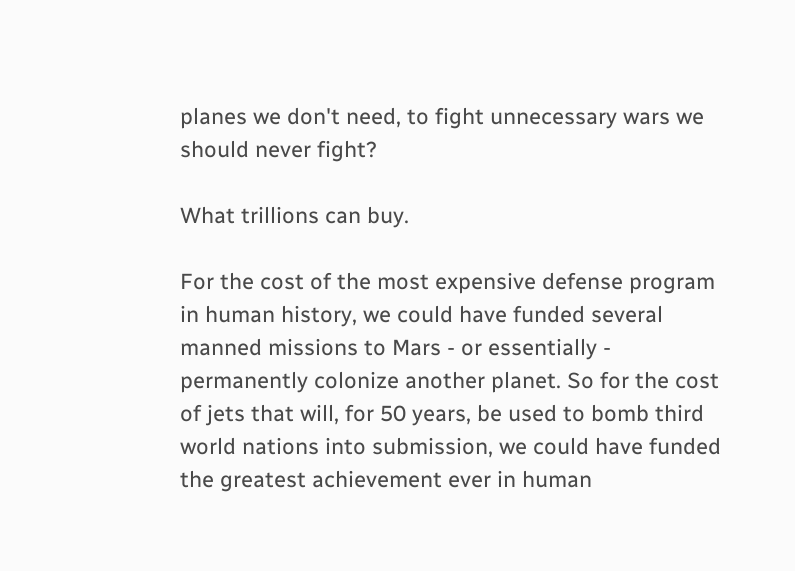planes we don't need, to fight unnecessary wars we should never fight?

What trillions can buy.

For the cost of the most expensive defense program in human history, we could have funded several manned missions to Mars - or essentially - permanently colonize another planet. So for the cost of jets that will, for 50 years, be used to bomb third world nations into submission, we could have funded the greatest achievement ever in human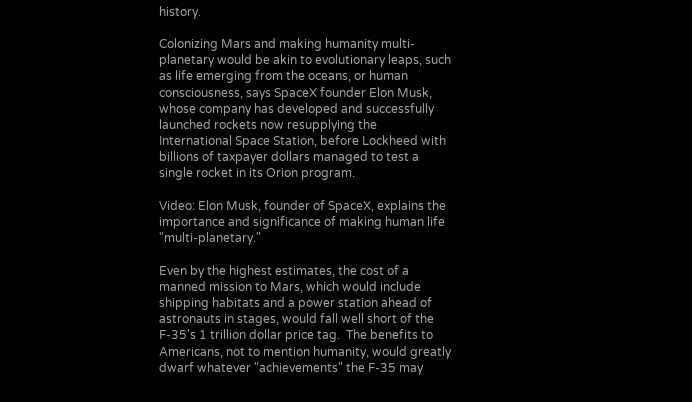history.

Colonizing Mars and making humanity multi-planetary would be akin to evolutionary leaps, such as life emerging from the oceans, or human consciousness, says SpaceX founder Elon Musk, whose company has developed and successfully launched rockets now resupplying the International Space Station, before Lockheed with billions of taxpayer dollars managed to test a single rocket in its Orion program.

Video: Elon Musk, founder of SpaceX, explains the importance and significance of making human life "multi-planetary."

Even by the highest estimates, the cost of a manned mission to Mars, which would include shipping habitats and a power station ahead of astronauts in stages, would fall well short of the F-35's 1 trillion dollar price tag.  The benefits to Americans, not to mention humanity, would greatly dwarf whatever "achievements" the F-35 may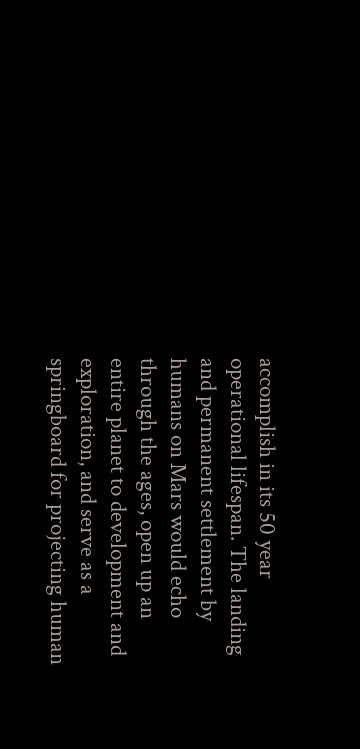accomplish in its 50 year operational lifespan. The landing and permanent settlement by humans on Mars would echo through the ages, open up an entire planet to development and exploration, and serve as a springboard for projecting human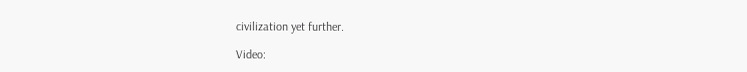civilization yet further.

Video: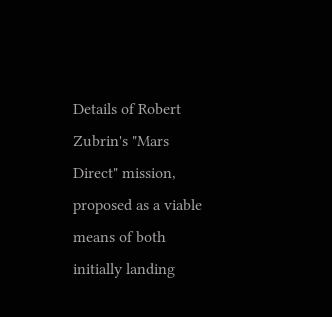Details of Robert Zubrin's "Mars Direct" mission, proposed as a viable means of both initially landing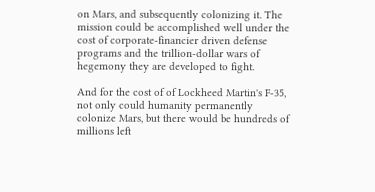on Mars, and subsequently colonizing it. The mission could be accomplished well under the cost of corporate-financier driven defense programs and the trillion-dollar wars of hegemony they are developed to fight.

And for the cost of of Lockheed Martin's F-35, not only could humanity permanently colonize Mars, but there would be hundreds of millions left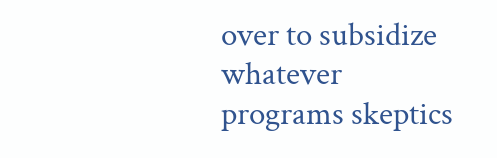over to subsidize whatever programs skeptics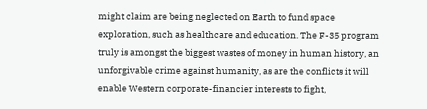might claim are being neglected on Earth to fund space exploration, such as healthcare and education. The F-35 program truly is amongst the biggest wastes of money in human history, an unforgivable crime against humanity, as are the conflicts it will enable Western corporate-financier interests to fight,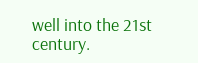well into the 21st century.